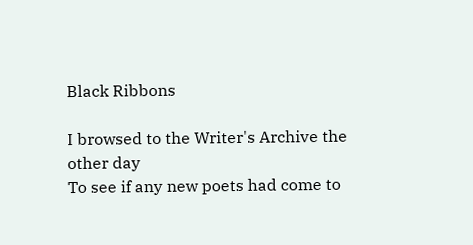Black Ribbons

I browsed to the Writer's Archive the other day
To see if any new poets had come to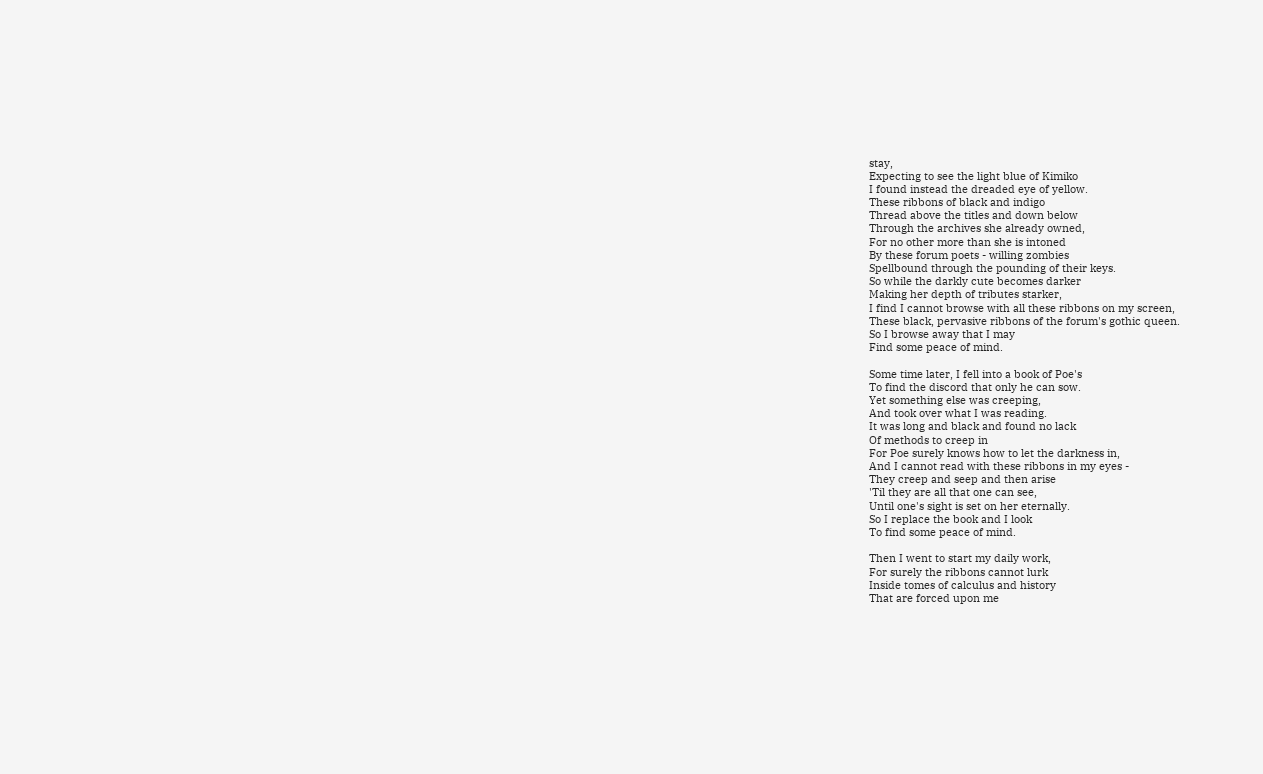stay,
Expecting to see the light blue of Kimiko
I found instead the dreaded eye of yellow.
These ribbons of black and indigo
Thread above the titles and down below
Through the archives she already owned,
For no other more than she is intoned
By these forum poets - willing zombies
Spellbound through the pounding of their keys.
So while the darkly cute becomes darker
Making her depth of tributes starker,
I find I cannot browse with all these ribbons on my screen,
These black, pervasive ribbons of the forum's gothic queen.
So I browse away that I may
Find some peace of mind.

Some time later, I fell into a book of Poe's
To find the discord that only he can sow.
Yet something else was creeping,
And took over what I was reading.
It was long and black and found no lack
Of methods to creep in
For Poe surely knows how to let the darkness in,
And I cannot read with these ribbons in my eyes -
They creep and seep and then arise
'Til they are all that one can see,
Until one's sight is set on her eternally.
So I replace the book and I look
To find some peace of mind.

Then I went to start my daily work,
For surely the ribbons cannot lurk
Inside tomes of calculus and history
That are forced upon me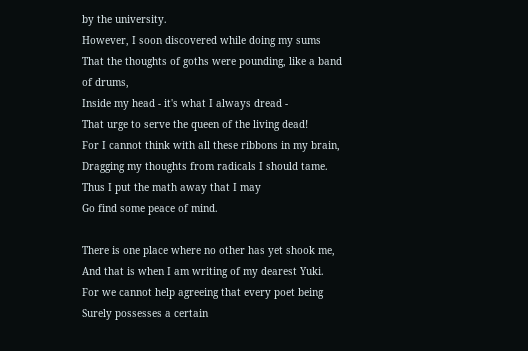by the university.
However, I soon discovered while doing my sums
That the thoughts of goths were pounding, like a band of drums,
Inside my head - it's what I always dread -
That urge to serve the queen of the living dead!
For I cannot think with all these ribbons in my brain,
Dragging my thoughts from radicals I should tame.
Thus I put the math away that I may
Go find some peace of mind.

There is one place where no other has yet shook me,
And that is when I am writing of my dearest Yuki.
For we cannot help agreeing that every poet being
Surely possesses a certain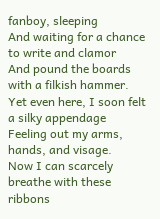fanboy, sleeping
And waiting for a chance to write and clamor
And pound the boards with a filkish hammer.
Yet even here, I soon felt a silky appendage
Feeling out my arms, hands, and visage.
Now I can scarcely breathe with these ribbons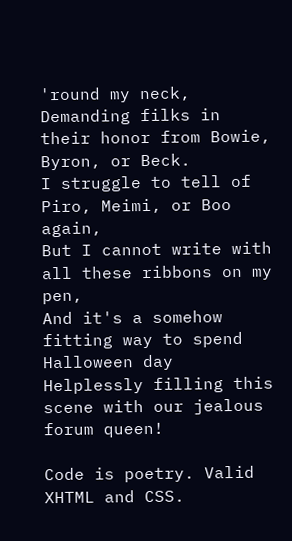'round my neck,
Demanding filks in their honor from Bowie, Byron, or Beck.
I struggle to tell of Piro, Meimi, or Boo again,
But I cannot write with all these ribbons on my pen,
And it's a somehow fitting way to spend Halloween day
Helplessly filling this scene with our jealous forum queen!

Code is poetry. Valid XHTML and CSS.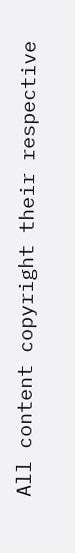All content copyright their respective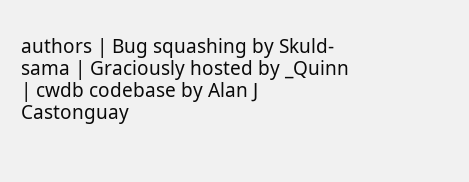authors | Bug squashing by Skuld-sama | Graciously hosted by _Quinn  | cwdb codebase by Alan J Castonguay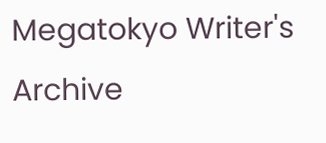Megatokyo Writer's Archive